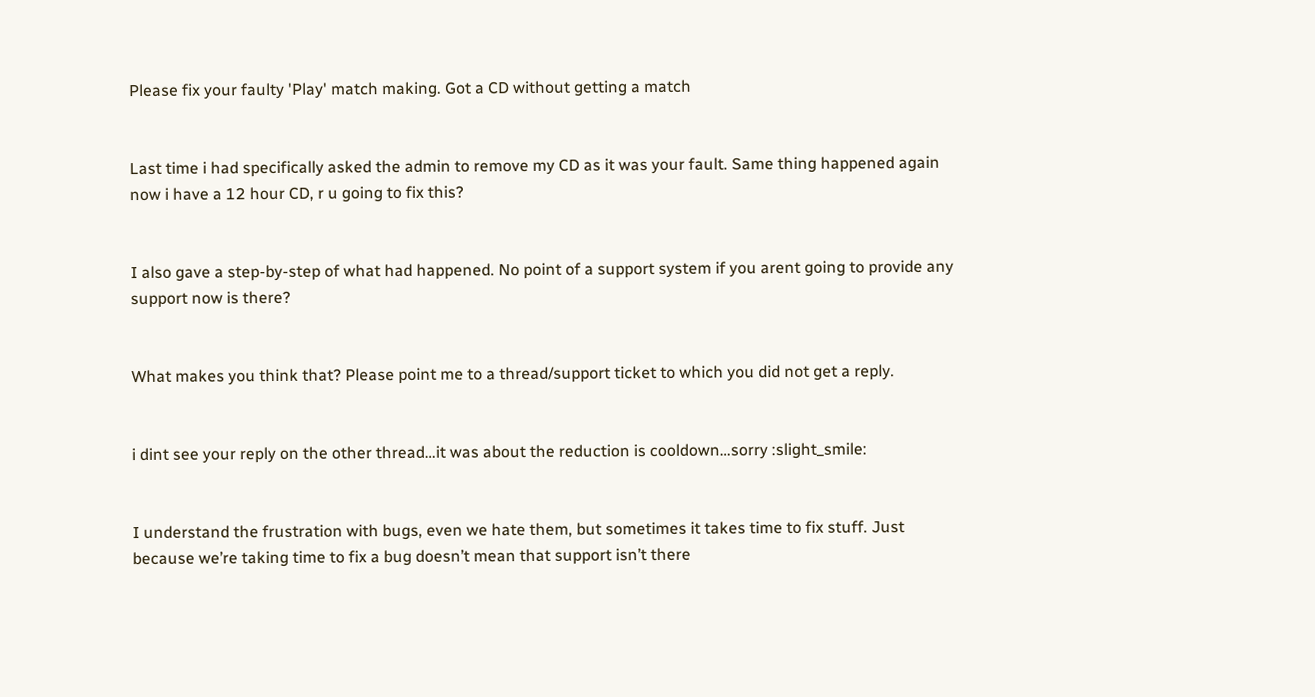Please fix your faulty 'Play' match making. Got a CD without getting a match


Last time i had specifically asked the admin to remove my CD as it was your fault. Same thing happened again now i have a 12 hour CD, r u going to fix this?


I also gave a step-by-step of what had happened. No point of a support system if you arent going to provide any support now is there?


What makes you think that? Please point me to a thread/support ticket to which you did not get a reply.


i dint see your reply on the other thread…it was about the reduction is cooldown…sorry :slight_smile:


I understand the frustration with bugs, even we hate them, but sometimes it takes time to fix stuff. Just because we’re taking time to fix a bug doesn’t mean that support isn’t there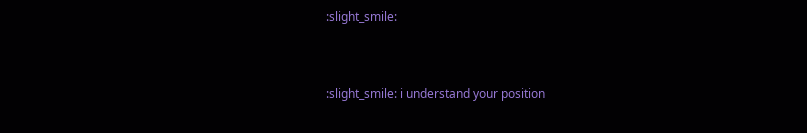:slight_smile:


:slight_smile: i understand your position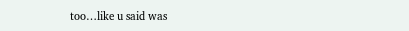too…like u said was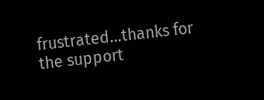frustrated…thanks for the support